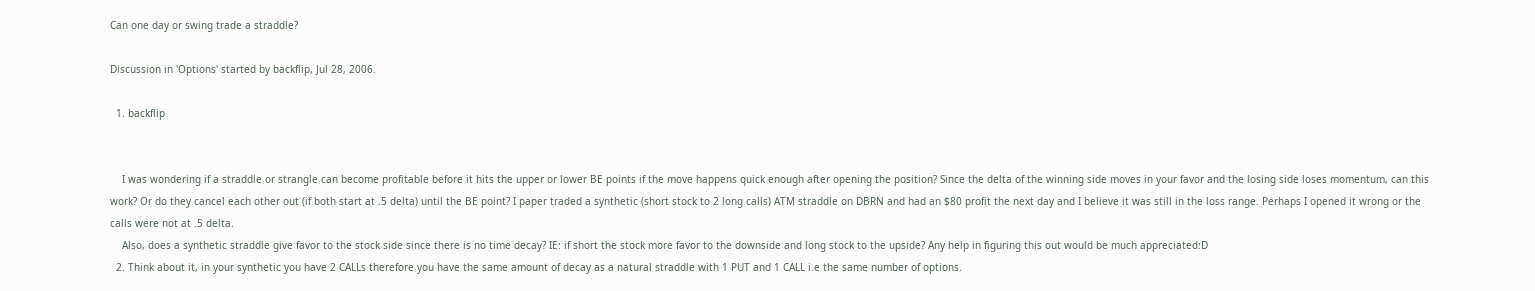Can one day or swing trade a straddle?

Discussion in 'Options' started by backflip, Jul 28, 2006.

  1. backflip


    I was wondering if a straddle or strangle can become profitable before it hits the upper or lower BE points if the move happens quick enough after opening the position? Since the delta of the winning side moves in your favor and the losing side loses momentum, can this work? Or do they cancel each other out (if both start at .5 delta) until the BE point? I paper traded a synthetic (short stock to 2 long calls) ATM straddle on DBRN and had an $80 profit the next day and I believe it was still in the loss range. Perhaps I opened it wrong or the calls were not at .5 delta.
    Also, does a synthetic straddle give favor to the stock side since there is no time decay? IE: if short the stock more favor to the downside and long stock to the upside? Any help in figuring this out would be much appreciated:D
  2. Think about it, in your synthetic you have 2 CALLs therefore you have the same amount of decay as a natural straddle with 1 PUT and 1 CALL i.e the same number of options.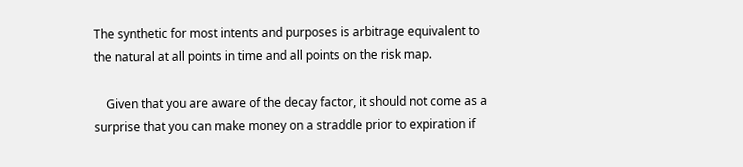The synthetic for most intents and purposes is arbitrage equivalent to the natural at all points in time and all points on the risk map.

    Given that you are aware of the decay factor, it should not come as a surprise that you can make money on a straddle prior to expiration if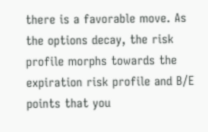there is a favorable move. As the options decay, the risk profile morphs towards the expiration risk profile and B/E points that you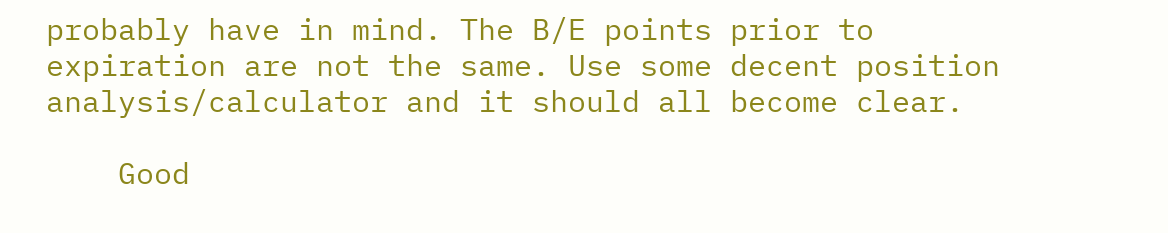probably have in mind. The B/E points prior to expiration are not the same. Use some decent position analysis/calculator and it should all become clear.

    Good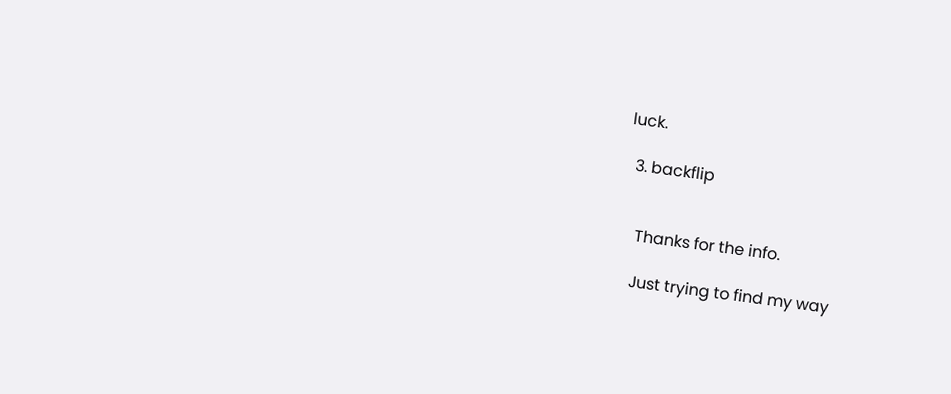luck.

  3. backflip


    Thanks for the info.

    Just trying to find my way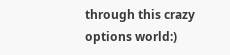through this crazy options world:)